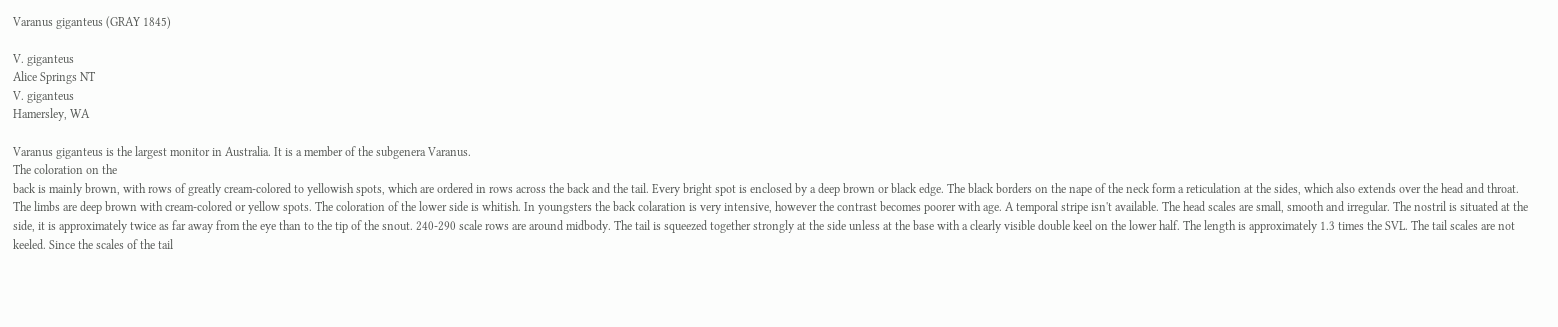Varanus giganteus (GRAY 1845)

V. giganteus
Alice Springs NT
V. giganteus
Hamersley, WA

Varanus giganteus is the largest monitor in Australia. It is a member of the subgenera Varanus.
The coloration on the
back is mainly brown, with rows of greatly cream-colored to yellowish spots, which are ordered in rows across the back and the tail. Every bright spot is enclosed by a deep brown or black edge. The black borders on the nape of the neck form a reticulation at the sides, which also extends over the head and throat. The limbs are deep brown with cream-colored or yellow spots. The coloration of the lower side is whitish. In youngsters the back colaration is very intensive, however the contrast becomes poorer with age. A temporal stripe isn't available. The head scales are small, smooth and irregular. The nostril is situated at the side, it is approximately twice as far away from the eye than to the tip of the snout. 240-290 scale rows are around midbody. The tail is squeezed together strongly at the side unless at the base with a clearly visible double keel on the lower half. The length is approximately 1.3 times the SVL. The tail scales are not keeled. Since the scales of the tail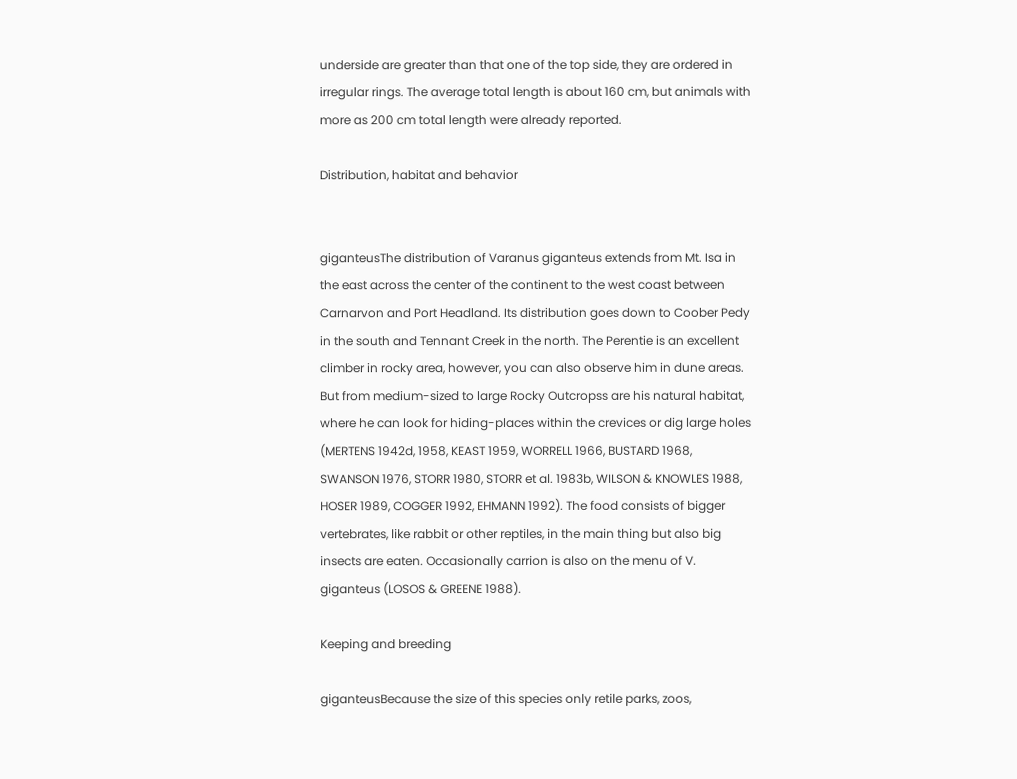underside are greater than that one of the top side, they are ordered in irregular rings. The average total length is about 160 cm, but animals with more as 200 cm total length were already reported.

Distribution, habitat and behavior


giganteusThe distribution of Varanus giganteus extends from Mt. Isa in the east across the center of the continent to the west coast between Carnarvon and Port Headland. Its distribution goes down to Coober Pedy in the south and Tennant Creek in the north. The Perentie is an excellent climber in rocky area, however, you can also observe him in dune areas. But from medium-sized to large Rocky Outcropss are his natural habitat, where he can look for hiding-places within the crevices or dig large holes (MERTENS 1942d, 1958, KEAST 1959, WORRELL 1966, BUSTARD 1968, SWANSON 1976, STORR 1980, STORR et al. 1983b, WILSON & KNOWLES 1988, HOSER 1989, COGGER 1992, EHMANN 1992). The food consists of bigger vertebrates, like rabbit or other reptiles, in the main thing but also big insects are eaten. Occasionally carrion is also on the menu of V. giganteus (LOSOS & GREENE 1988).

Keeping and breeding

giganteusBecause the size of this species only retile parks, zoos,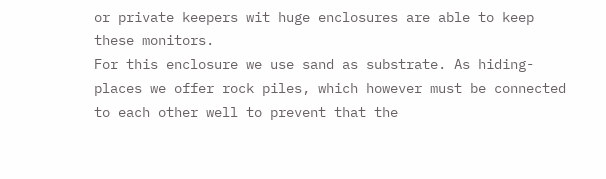or private keepers wit huge enclosures are able to keep these monitors.
For this enclosure we use sand as substrate. As hiding-places we offer rock piles, which however must be connected to each other well to prevent that the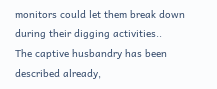monitors could let them break down during their digging activities..
The captive husbandry has been described already,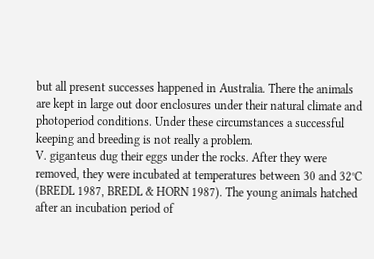but all present successes happened in Australia. There the animals are kept in large out door enclosures under their natural climate and photoperiod conditions. Under these circumstances a successful keeping and breeding is not really a problem.
V. giganteus dug their eggs under the rocks. After they were removed, they were incubated at temperatures between 30 and 32°C (BREDL 1987, BREDL & HORN 1987). The young animals hatched after an incubation period of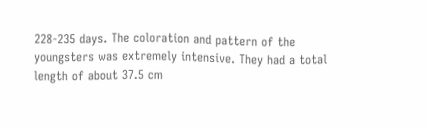228-235 days. The coloration and pattern of the youngsters was extremely intensive. They had a total length of about 37.5 cm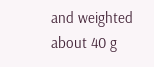and weighted about 40 g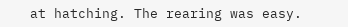at hatching. The rearing was easy.